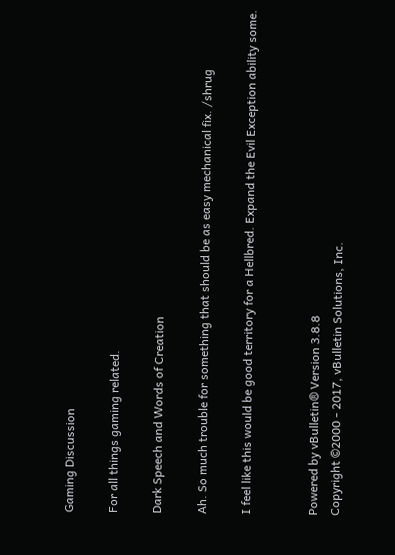Gaming Discussion

For all things gaming related.

Dark Speech and Words of Creation

Ah. So much trouble for something that should be as easy mechanical fix. /shrug

I feel like this would be good territory for a Hellbred. Expand the Evil Exception ability some.


Powered by vBulletin® Version 3.8.8
Copyright ©2000 - 2017, vBulletin Solutions, Inc.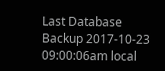Last Database Backup 2017-10-23 09:00:06am local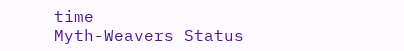time
Myth-Weavers Status